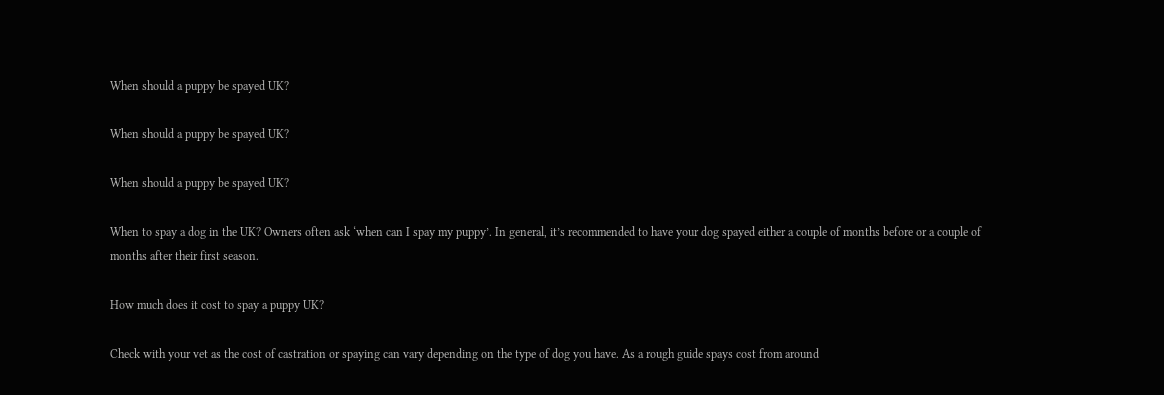When should a puppy be spayed UK?

When should a puppy be spayed UK?

When should a puppy be spayed UK?

When to spay a dog in the UK? Owners often ask ‘when can I spay my puppy’. In general, it’s recommended to have your dog spayed either a couple of months before or a couple of months after their first season.

How much does it cost to spay a puppy UK?

Check with your vet as the cost of castration or spaying can vary depending on the type of dog you have. As a rough guide spays cost from around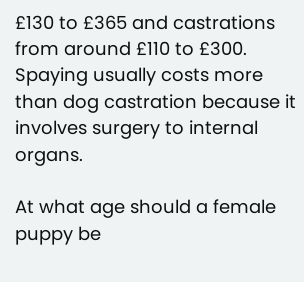£130 to £365 and castrations from around £110 to £300. Spaying usually costs more than dog castration because it involves surgery to internal organs.

At what age should a female puppy be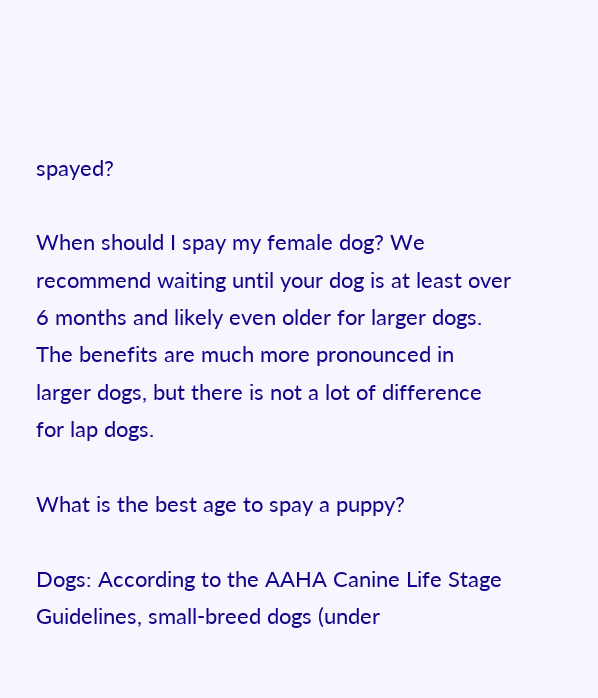spayed?

When should I spay my female dog? We recommend waiting until your dog is at least over 6 months and likely even older for larger dogs. The benefits are much more pronounced in larger dogs, but there is not a lot of difference for lap dogs.

What is the best age to spay a puppy?

Dogs: According to the AAHA Canine Life Stage Guidelines, small-breed dogs (under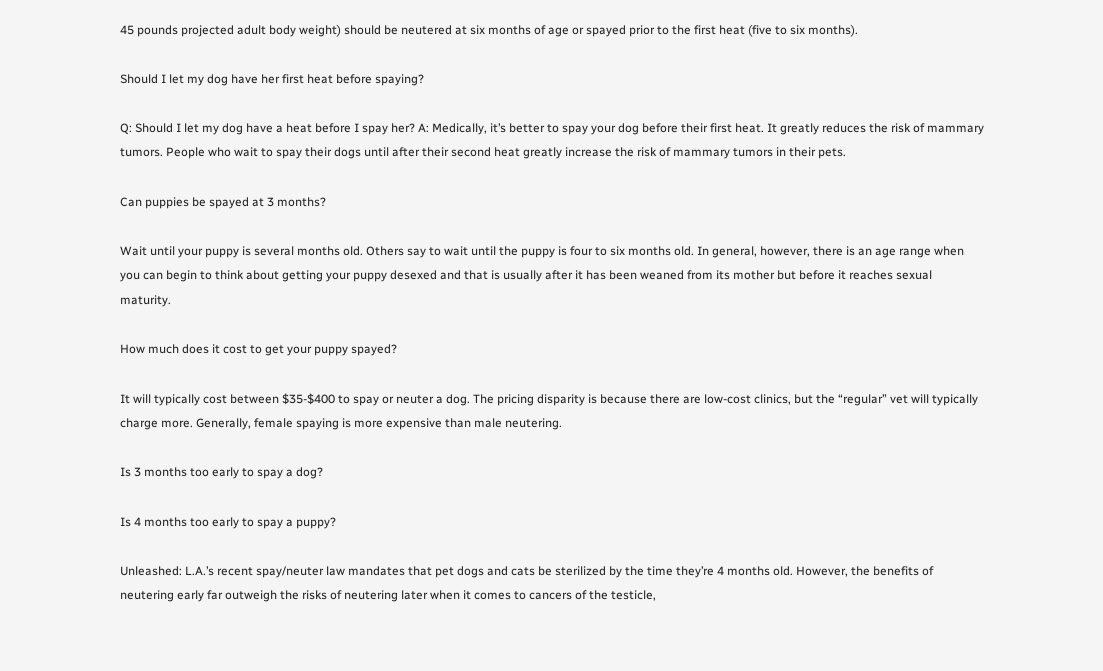45 pounds projected adult body weight) should be neutered at six months of age or spayed prior to the first heat (five to six months).

Should I let my dog have her first heat before spaying?

Q: Should I let my dog have a heat before I spay her? A: Medically, it’s better to spay your dog before their first heat. It greatly reduces the risk of mammary tumors. People who wait to spay their dogs until after their second heat greatly increase the risk of mammary tumors in their pets.

Can puppies be spayed at 3 months?

Wait until your puppy is several months old. Others say to wait until the puppy is four to six months old. In general, however, there is an age range when you can begin to think about getting your puppy desexed and that is usually after it has been weaned from its mother but before it reaches sexual maturity.

How much does it cost to get your puppy spayed?

It will typically cost between $35-$400 to spay or neuter a dog. The pricing disparity is because there are low-cost clinics, but the “regular” vet will typically charge more. Generally, female spaying is more expensive than male neutering.

Is 3 months too early to spay a dog?

Is 4 months too early to spay a puppy?

Unleashed: L.A.’s recent spay/neuter law mandates that pet dogs and cats be sterilized by the time they’re 4 months old. However, the benefits of neutering early far outweigh the risks of neutering later when it comes to cancers of the testicle,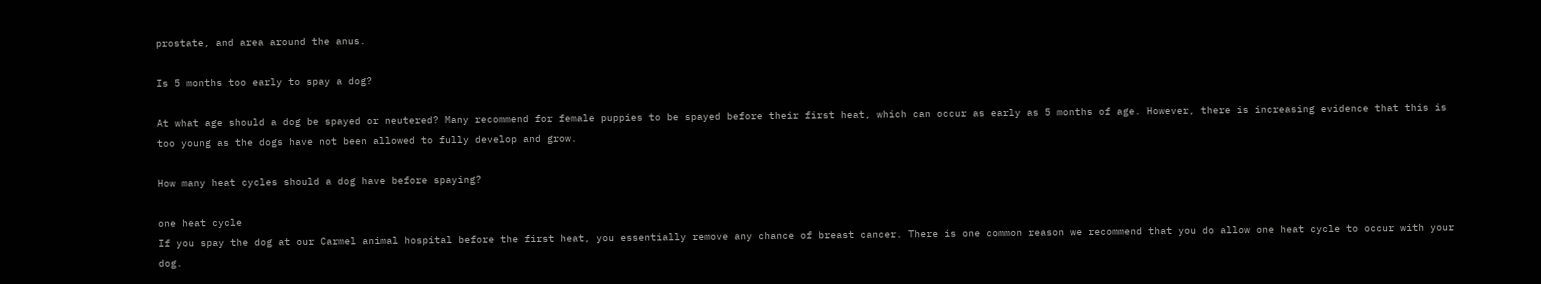prostate, and area around the anus.

Is 5 months too early to spay a dog?

At what age should a dog be spayed or neutered? Many recommend for female puppies to be spayed before their first heat, which can occur as early as 5 months of age. However, there is increasing evidence that this is too young as the dogs have not been allowed to fully develop and grow.

How many heat cycles should a dog have before spaying?

one heat cycle
If you spay the dog at our Carmel animal hospital before the first heat, you essentially remove any chance of breast cancer. There is one common reason we recommend that you do allow one heat cycle to occur with your dog.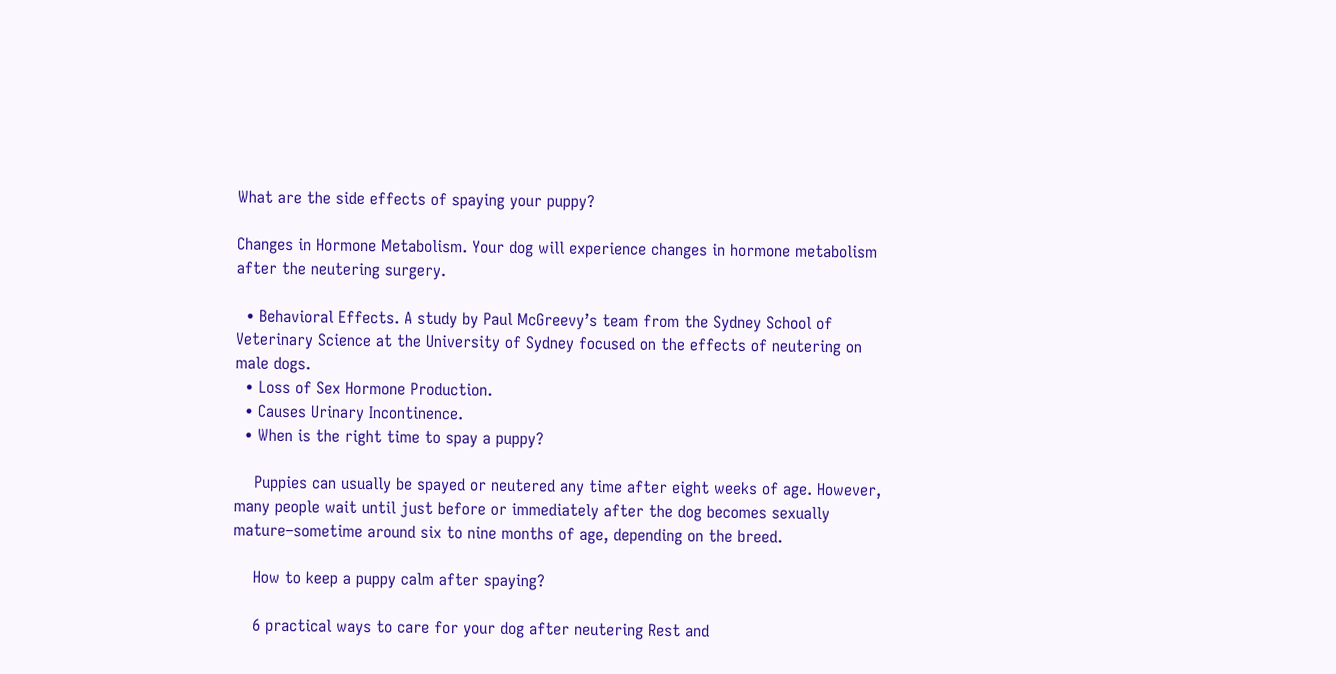What are the side effects of spaying your puppy?

Changes in Hormone Metabolism. Your dog will experience changes in hormone metabolism after the neutering surgery.

  • Behavioral Effects. A study by Paul McGreevy’s team from the Sydney School of Veterinary Science at the University of Sydney focused on the effects of neutering on male dogs.
  • Loss of Sex Hormone Production.
  • Causes Urinary Incontinence.
  • When is the right time to spay a puppy?

    Puppies can usually be spayed or neutered any time after eight weeks of age. However, many people wait until just before or immediately after the dog becomes sexually mature–sometime around six to nine months of age, depending on the breed.

    How to keep a puppy calm after spaying?

    6 practical ways to care for your dog after neutering Rest and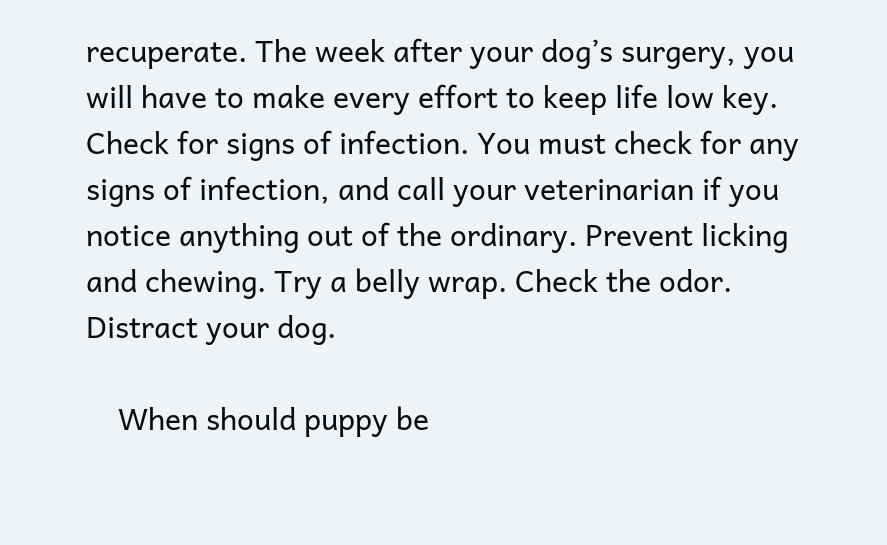recuperate. The week after your dog’s surgery, you will have to make every effort to keep life low key. Check for signs of infection. You must check for any signs of infection, and call your veterinarian if you notice anything out of the ordinary. Prevent licking and chewing. Try a belly wrap. Check the odor. Distract your dog.

    When should puppy be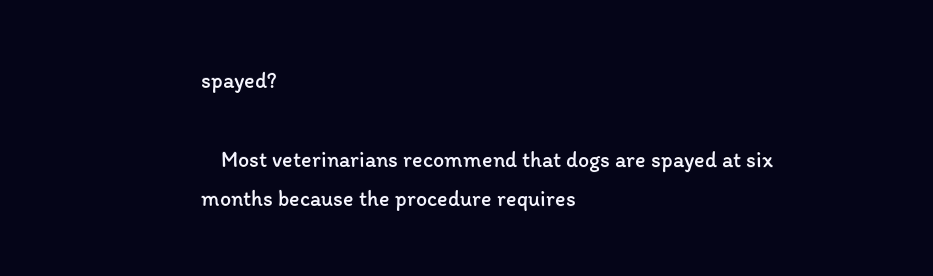spayed?

    Most veterinarians recommend that dogs are spayed at six months because the procedure requires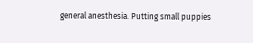general anesthesia. Putting small puppies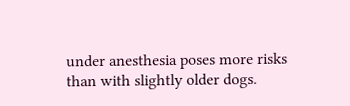under anesthesia poses more risks than with slightly older dogs.